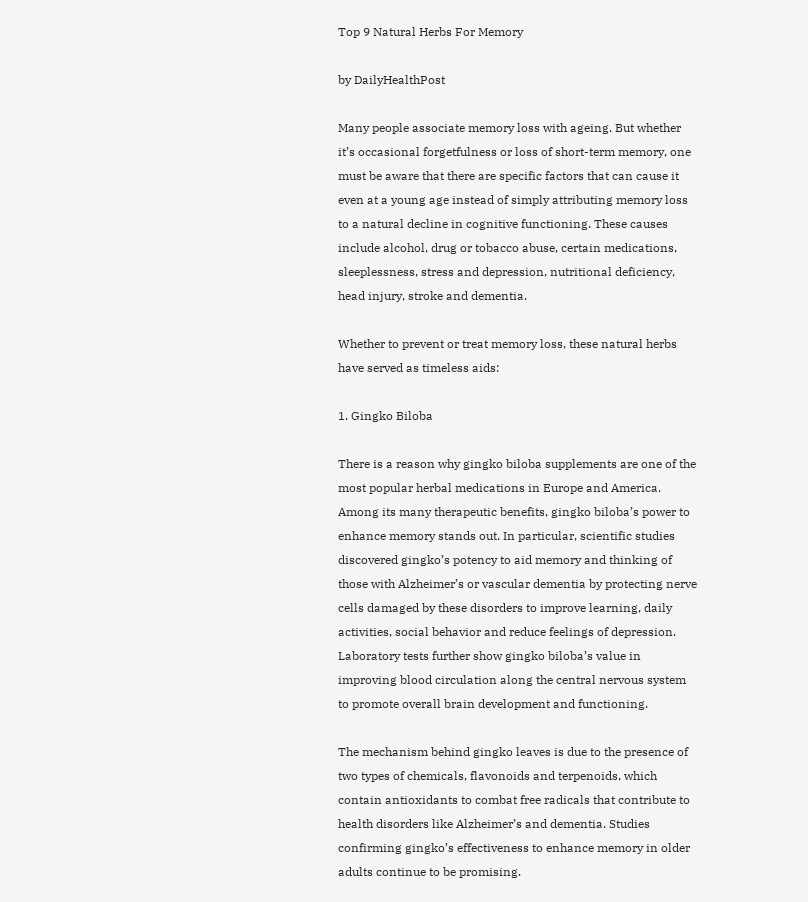Top 9 Natural Herbs For Memory

by DailyHealthPost

Many people associate memory loss with ageing. But whether it’s occasional forgetfulness or loss of short-term memory, one must be aware that there are specific factors that can cause it even at a young age instead of simply attributing memory loss to a natural decline in cognitive functioning. These causes include alcohol, drug or tobacco abuse, certain medications, sleeplessness, stress and depression, nutritional deficiency, head injury, stroke and dementia.

Whether to prevent or treat memory loss, these natural herbs have served as timeless aids:

1. Gingko Biloba

There is a reason why gingko biloba supplements are one of the most popular herbal medications in Europe and America. Among its many therapeutic benefits, gingko biloba’s power to enhance memory stands out. In particular, scientific studies discovered gingko’s potency to aid memory and thinking of those with Alzheimer’s or vascular dementia by protecting nerve cells damaged by these disorders to improve learning, daily activities, social behavior and reduce feelings of depression. Laboratory tests further show gingko biloba’s value in improving blood circulation along the central nervous system to promote overall brain development and functioning.

The mechanism behind gingko leaves is due to the presence of two types of chemicals, flavonoids and terpenoids, which contain antioxidants to combat free radicals that contribute to health disorders like Alzheimer’s and dementia. Studies confirming gingko’s effectiveness to enhance memory in older adults continue to be promising.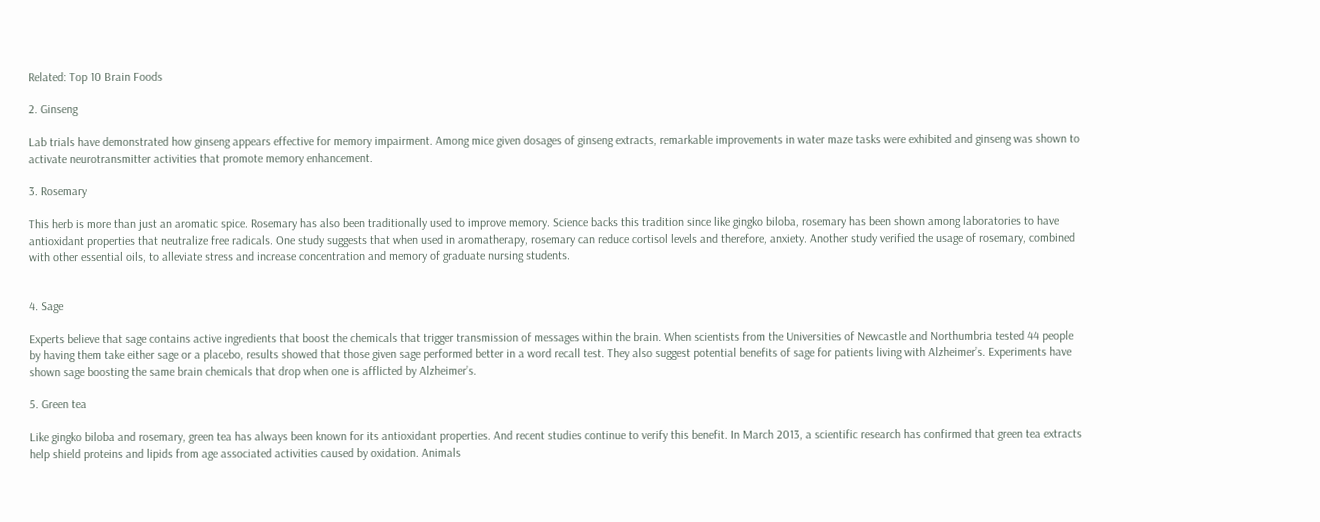Related: Top 10 Brain Foods

2. Ginseng

Lab trials have demonstrated how ginseng appears effective for memory impairment. Among mice given dosages of ginseng extracts, remarkable improvements in water maze tasks were exhibited and ginseng was shown to activate neurotransmitter activities that promote memory enhancement.

3. Rosemary

This herb is more than just an aromatic spice. Rosemary has also been traditionally used to improve memory. Science backs this tradition since like gingko biloba, rosemary has been shown among laboratories to have antioxidant properties that neutralize free radicals. One study suggests that when used in aromatherapy, rosemary can reduce cortisol levels and therefore, anxiety. Another study verified the usage of rosemary, combined with other essential oils, to alleviate stress and increase concentration and memory of graduate nursing students.


4. Sage

Experts believe that sage contains active ingredients that boost the chemicals that trigger transmission of messages within the brain. When scientists from the Universities of Newcastle and Northumbria tested 44 people by having them take either sage or a placebo, results showed that those given sage performed better in a word recall test. They also suggest potential benefits of sage for patients living with Alzheimer’s. Experiments have shown sage boosting the same brain chemicals that drop when one is afflicted by Alzheimer’s.

5. Green tea

Like gingko biloba and rosemary, green tea has always been known for its antioxidant properties. And recent studies continue to verify this benefit. In March 2013, a scientific research has confirmed that green tea extracts help shield proteins and lipids from age associated activities caused by oxidation. Animals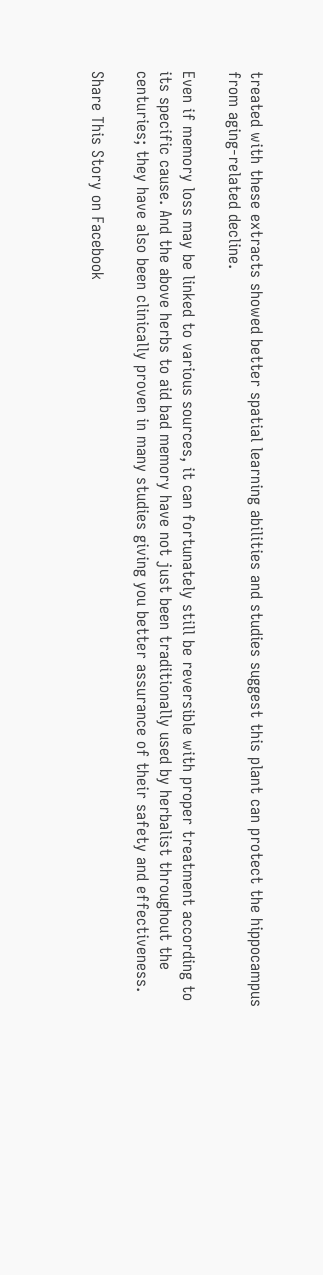treated with these extracts showed better spatial learning abilities and studies suggest this plant can protect the hippocampus from aging-related decline.

Even if memory loss may be linked to various sources, it can fortunately still be reversible with proper treatment according to its specific cause. And the above herbs to aid bad memory have not just been traditionally used by herbalist throughout the centuries; they have also been clinically proven in many studies giving you better assurance of their safety and effectiveness.

Share This Story on Facebook